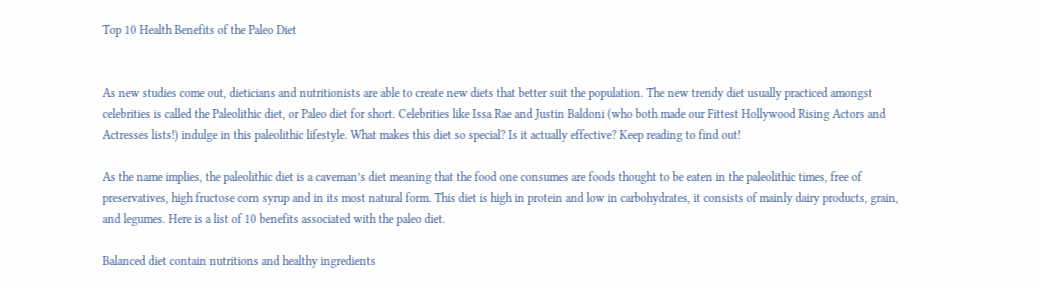Top 10 Health Benefits of the Paleo Diet


As new studies come out, dieticians and nutritionists are able to create new diets that better suit the population. The new trendy diet usually practiced amongst celebrities is called the Paleolithic diet, or Paleo diet for short. Celebrities like Issa Rae and Justin Baldoni (who both made our Fittest Hollywood Rising Actors and Actresses lists!) indulge in this paleolithic lifestyle. What makes this diet so special? Is it actually effective? Keep reading to find out!

As the name implies, the paleolithic diet is a caveman’s diet meaning that the food one consumes are foods thought to be eaten in the paleolithic times, free of preservatives, high fructose corn syrup and in its most natural form. This diet is high in protein and low in carbohydrates, it consists of mainly dairy products, grain, and legumes. Here is a list of 10 benefits associated with the paleo diet.

Balanced diet contain nutritions and healthy ingredients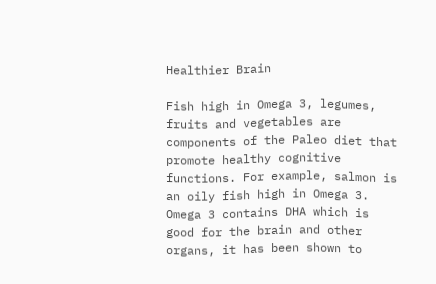Healthier Brain

Fish high in Omega 3, legumes, fruits and vegetables are components of the Paleo diet that promote healthy cognitive functions. For example, salmon is an oily fish high in Omega 3. Omega 3 contains DHA which is good for the brain and other organs, it has been shown to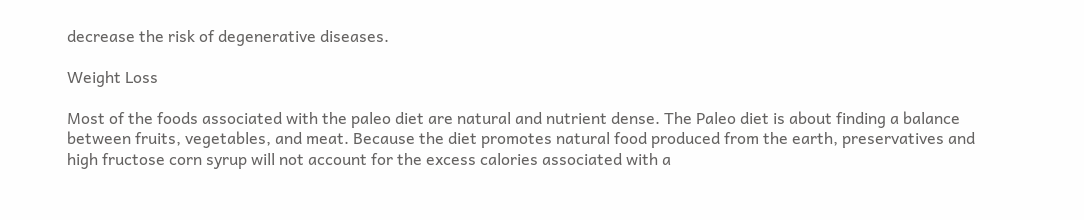decrease the risk of degenerative diseases.

Weight Loss

Most of the foods associated with the paleo diet are natural and nutrient dense. The Paleo diet is about finding a balance between fruits, vegetables, and meat. Because the diet promotes natural food produced from the earth, preservatives and high fructose corn syrup will not account for the excess calories associated with a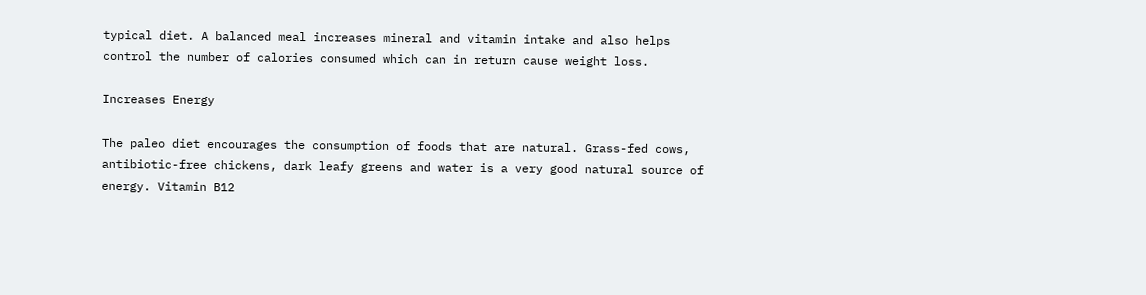typical diet. A balanced meal increases mineral and vitamin intake and also helps control the number of calories consumed which can in return cause weight loss.

Increases Energy

The paleo diet encourages the consumption of foods that are natural. Grass-fed cows, antibiotic-free chickens, dark leafy greens and water is a very good natural source of energy. Vitamin B12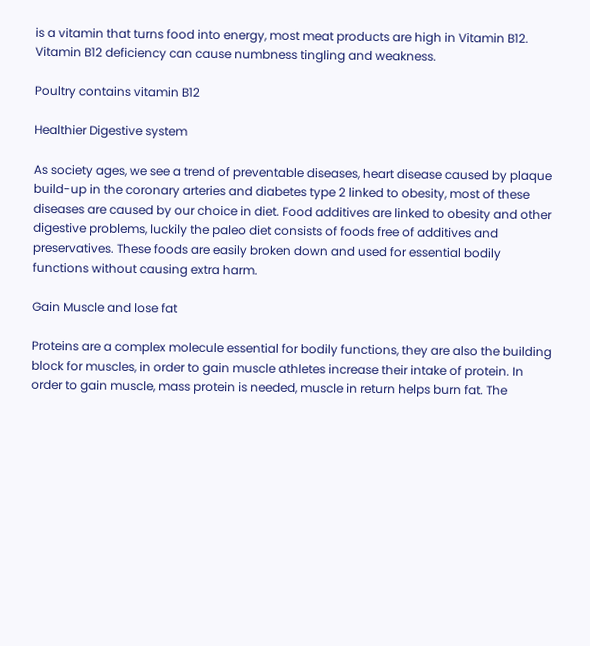is a vitamin that turns food into energy, most meat products are high in Vitamin B12. Vitamin B12 deficiency can cause numbness tingling and weakness.

Poultry contains vitamin B12

Healthier Digestive system

As society ages, we see a trend of preventable diseases, heart disease caused by plaque build-up in the coronary arteries and diabetes type 2 linked to obesity, most of these diseases are caused by our choice in diet. Food additives are linked to obesity and other digestive problems, luckily the paleo diet consists of foods free of additives and preservatives. These foods are easily broken down and used for essential bodily functions without causing extra harm.

Gain Muscle and lose fat

Proteins are a complex molecule essential for bodily functions, they are also the building block for muscles, in order to gain muscle athletes increase their intake of protein. In order to gain muscle, mass protein is needed, muscle in return helps burn fat. The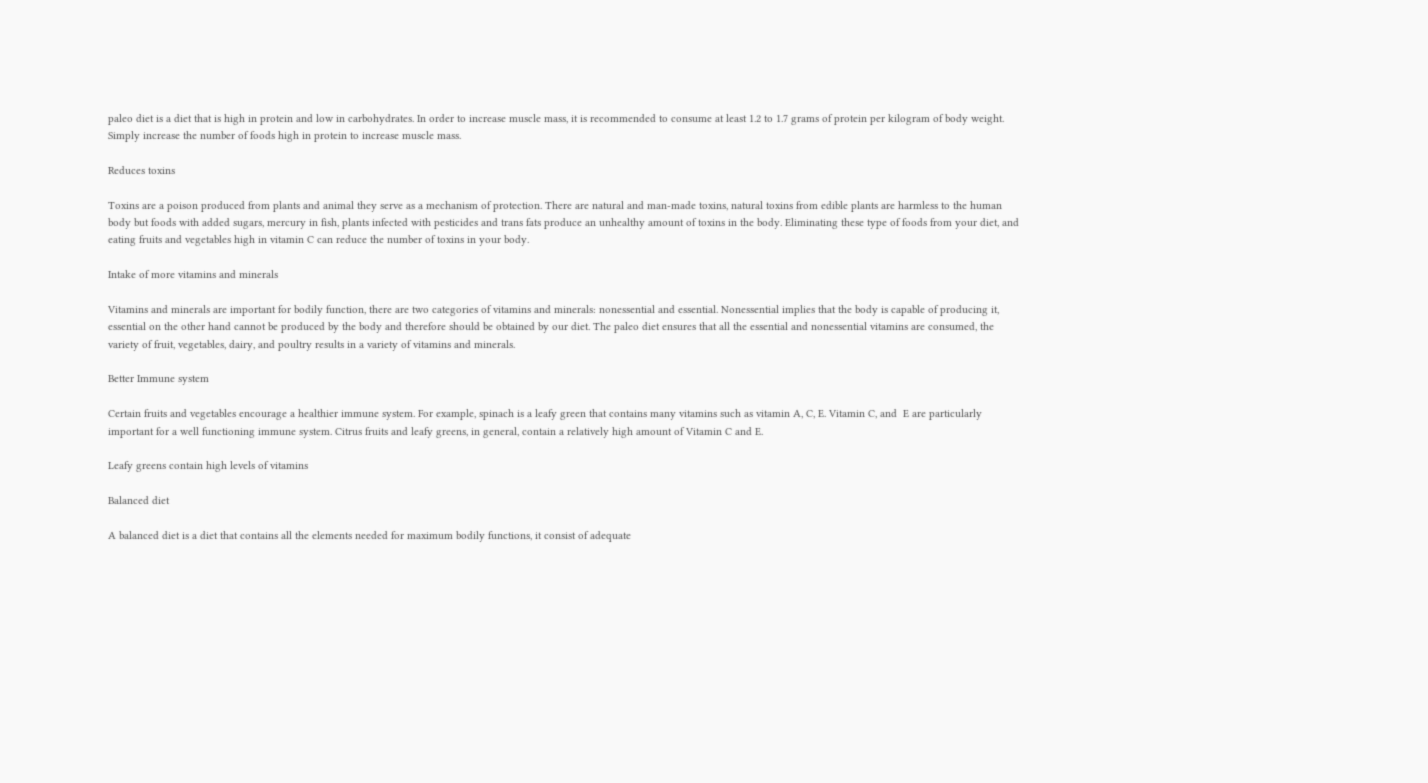paleo diet is a diet that is high in protein and low in carbohydrates. In order to increase muscle mass, it is recommended to consume at least 1.2 to 1.7 grams of protein per kilogram of body weight. Simply increase the number of foods high in protein to increase muscle mass.

Reduces toxins

Toxins are a poison produced from plants and animal they serve as a mechanism of protection. There are natural and man-made toxins, natural toxins from edible plants are harmless to the human body but foods with added sugars, mercury in fish, plants infected with pesticides and trans fats produce an unhealthy amount of toxins in the body. Eliminating these type of foods from your diet, and eating fruits and vegetables high in vitamin C can reduce the number of toxins in your body.

Intake of more vitamins and minerals

Vitamins and minerals are important for bodily function, there are two categories of vitamins and minerals: nonessential and essential. Nonessential implies that the body is capable of producing it, essential on the other hand cannot be produced by the body and therefore should be obtained by our diet. The paleo diet ensures that all the essential and nonessential vitamins are consumed, the variety of fruit, vegetables, dairy, and poultry results in a variety of vitamins and minerals.

Better Immune system

Certain fruits and vegetables encourage a healthier immune system. For example, spinach is a leafy green that contains many vitamins such as vitamin A, C, E. Vitamin C, and  E are particularly important for a well functioning immune system. Citrus fruits and leafy greens, in general, contain a relatively high amount of Vitamin C and E.

Leafy greens contain high levels of vitamins

Balanced diet

A balanced diet is a diet that contains all the elements needed for maximum bodily functions, it consist of adequate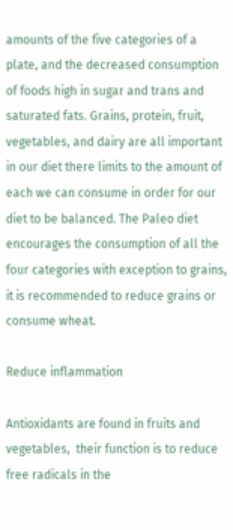amounts of the five categories of a plate, and the decreased consumption of foods high in sugar and trans and saturated fats. Grains, protein, fruit, vegetables, and dairy are all important in our diet there limits to the amount of each we can consume in order for our diet to be balanced. The Paleo diet encourages the consumption of all the four categories with exception to grains, it is recommended to reduce grains or consume wheat.

Reduce inflammation

Antioxidants are found in fruits and vegetables,  their function is to reduce free radicals in the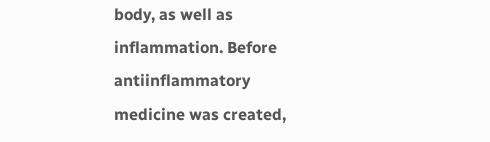body, as well as inflammation. Before antiinflammatory medicine was created,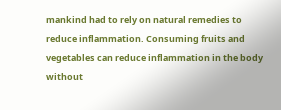mankind had to rely on natural remedies to reduce inflammation. Consuming fruits and vegetables can reduce inflammation in the body without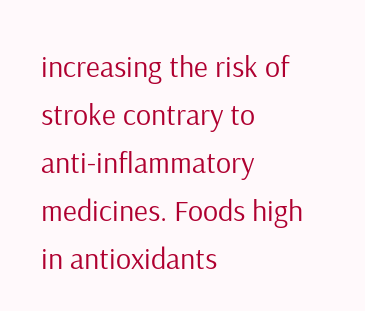increasing the risk of stroke contrary to anti-inflammatory medicines. Foods high in antioxidants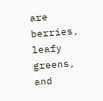are berries, leafy greens, and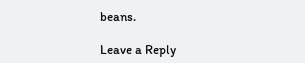beans.

Leave a Reply